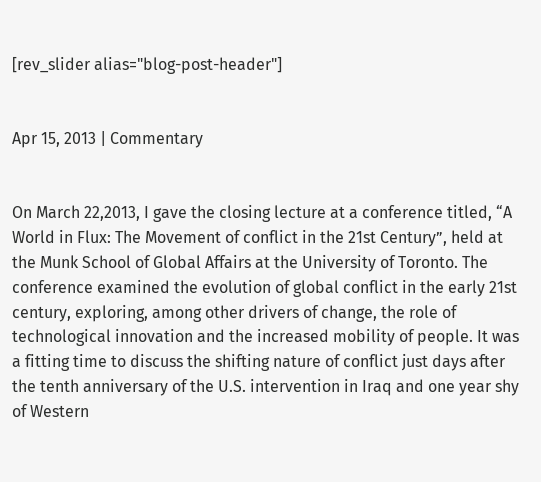[rev_slider alias="blog-post-header"]


Apr 15, 2013 | Commentary


On March 22,2013, I gave the closing lecture at a conference titled, “A World in Flux: The Movement of conflict in the 21st Century”, held at the Munk School of Global Affairs at the University of Toronto. The conference examined the evolution of global conflict in the early 21st century, exploring, among other drivers of change, the role of technological innovation and the increased mobility of people. It was a fitting time to discuss the shifting nature of conflict just days after the tenth anniversary of the U.S. intervention in Iraq and one year shy of Western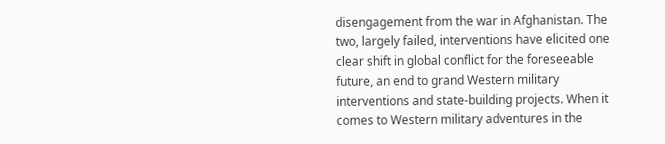disengagement from the war in Afghanistan. The two, largely failed, interventions have elicited one clear shift in global conflict for the foreseeable future, an end to grand Western military interventions and state-building projects. When it comes to Western military adventures in the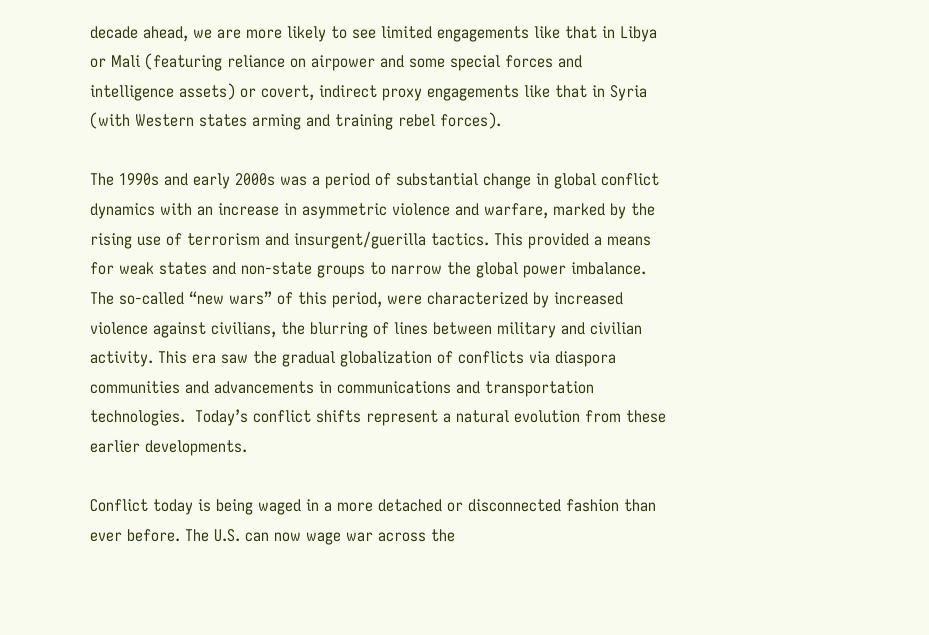decade ahead, we are more likely to see limited engagements like that in Libya or Mali (featuring reliance on airpower and some special forces and intelligence assets) or covert, indirect proxy engagements like that in Syria (with Western states arming and training rebel forces).

The 1990s and early 2000s was a period of substantial change in global conflict dynamics with an increase in asymmetric violence and warfare, marked by the rising use of terrorism and insurgent/guerilla tactics. This provided a means for weak states and non-state groups to narrow the global power imbalance. The so-called “new wars” of this period, were characterized by increased violence against civilians, the blurring of lines between military and civilian activity. This era saw the gradual globalization of conflicts via diaspora communities and advancements in communications and transportation technologies.  Today’s conflict shifts represent a natural evolution from these earlier developments.

Conflict today is being waged in a more detached or disconnected fashion than ever before. The U.S. can now wage war across the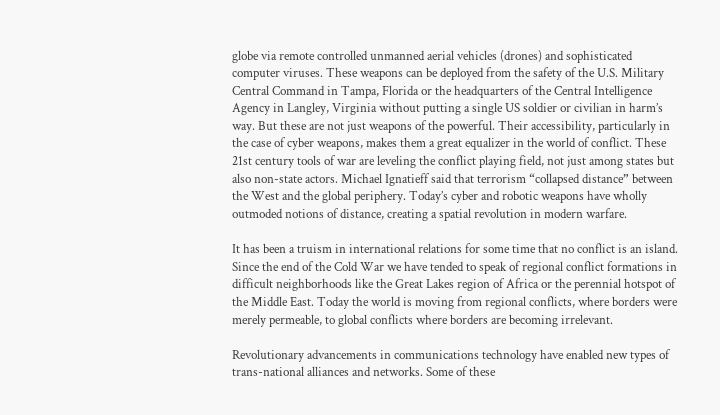globe via remote controlled unmanned aerial vehicles (drones) and sophisticated computer viruses. These weapons can be deployed from the safety of the U.S. Military Central Command in Tampa, Florida or the headquarters of the Central Intelligence Agency in Langley, Virginia without putting a single US soldier or civilian in harm’s way. But these are not just weapons of the powerful. Their accessibility, particularly in the case of cyber weapons, makes them a great equalizer in the world of conflict. These 21st century tools of war are leveling the conflict playing field, not just among states but also non-state actors. Michael Ignatieff said that terrorism “collapsed distance” between the West and the global periphery. Today’s cyber and robotic weapons have wholly outmoded notions of distance, creating a spatial revolution in modern warfare.

It has been a truism in international relations for some time that no conflict is an island. Since the end of the Cold War we have tended to speak of regional conflict formations in difficult neighborhoods like the Great Lakes region of Africa or the perennial hotspot of the Middle East. Today the world is moving from regional conflicts, where borders were merely permeable, to global conflicts where borders are becoming irrelevant.

Revolutionary advancements in communications technology have enabled new types of trans-national alliances and networks. Some of these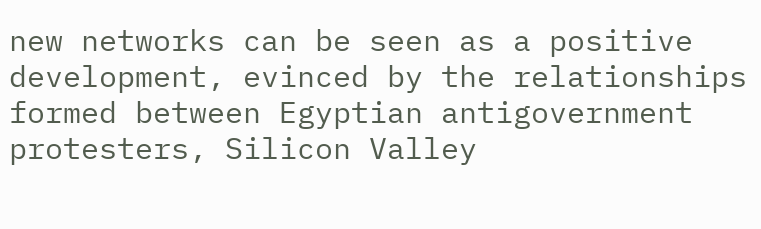new networks can be seen as a positive development, evinced by the relationships formed between Egyptian antigovernment protesters, Silicon Valley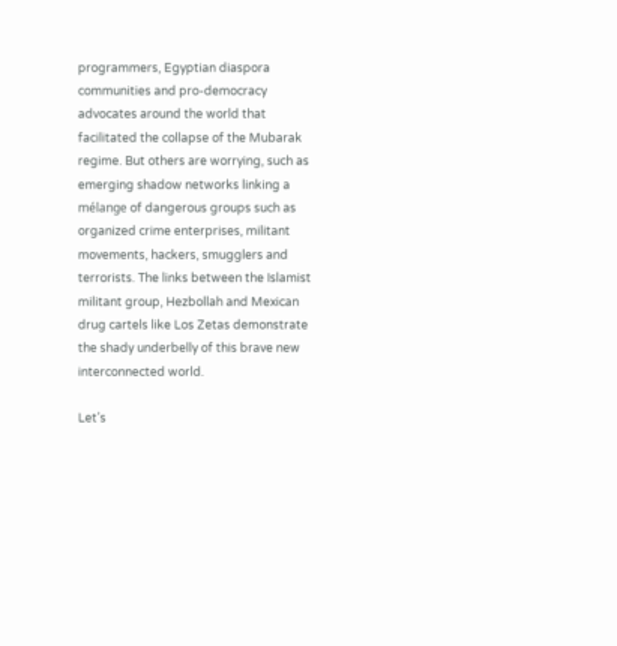programmers, Egyptian diaspora communities and pro-democracy advocates around the world that facilitated the collapse of the Mubarak regime. But others are worrying, such as emerging shadow networks linking a mélange of dangerous groups such as organized crime enterprises, militant movements, hackers, smugglers and terrorists. The links between the Islamist militant group, Hezbollah and Mexican drug cartels like Los Zetas demonstrate the shady underbelly of this brave new interconnected world.

Let’s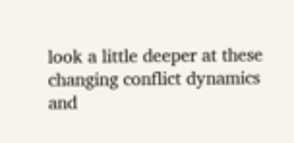look a little deeper at these changing conflict dynamics and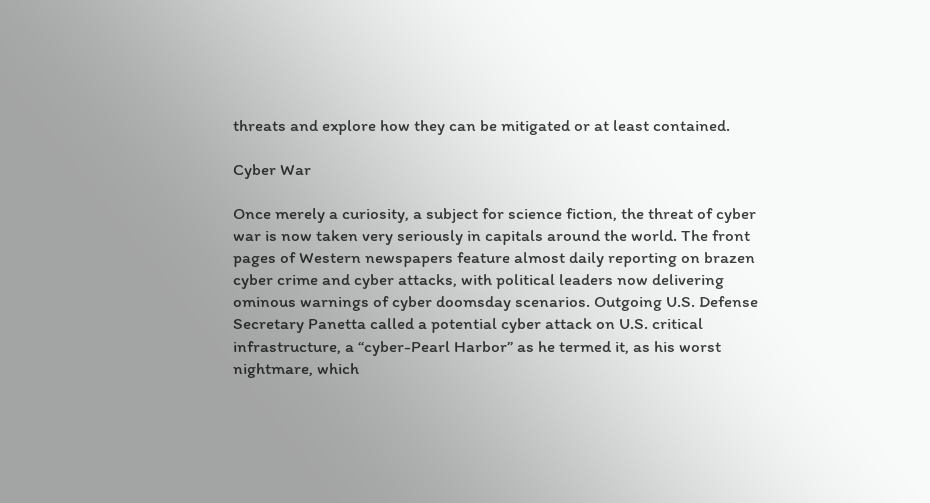threats and explore how they can be mitigated or at least contained.

Cyber War

Once merely a curiosity, a subject for science fiction, the threat of cyber war is now taken very seriously in capitals around the world. The front pages of Western newspapers feature almost daily reporting on brazen cyber crime and cyber attacks, with political leaders now delivering ominous warnings of cyber doomsday scenarios. Outgoing U.S. Defense Secretary Panetta called a potential cyber attack on U.S. critical infrastructure, a “cyber-Pearl Harbor” as he termed it, as his worst nightmare, which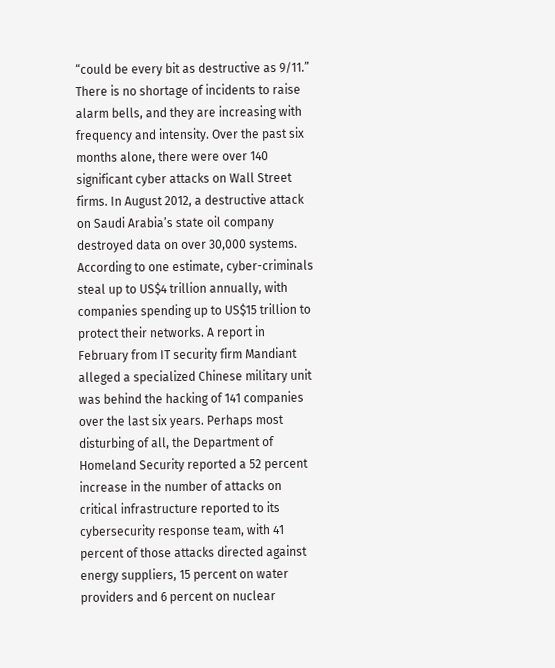“could be every bit as destructive as 9/11.” There is no shortage of incidents to raise alarm bells, and they are increasing with frequency and intensity. Over the past six months alone, there were over 140 significant cyber attacks on Wall Street firms. In August 2012, a destructive attack on Saudi Arabia’s state oil company destroyed data on over 30,000 systems. According to one estimate, cyber-criminals steal up to US$4 trillion annually, with companies spending up to US$15 trillion to protect their networks. A report in February from IT security firm Mandiant alleged a specialized Chinese military unit was behind the hacking of 141 companies over the last six years. Perhaps most disturbing of all, the Department of Homeland Security reported a 52 percent increase in the number of attacks on critical infrastructure reported to its cybersecurity response team, with 41 percent of those attacks directed against energy suppliers, 15 percent on water providers and 6 percent on nuclear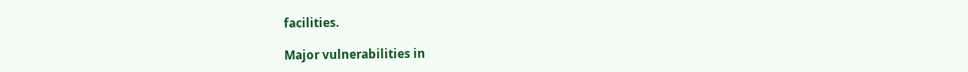facilities.

Major vulnerabilities in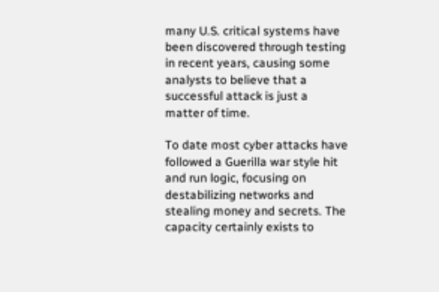many U.S. critical systems have been discovered through testing in recent years, causing some analysts to believe that a successful attack is just a matter of time.

To date most cyber attacks have followed a Guerilla war style hit and run logic, focusing on destabilizing networks and stealing money and secrets. The capacity certainly exists to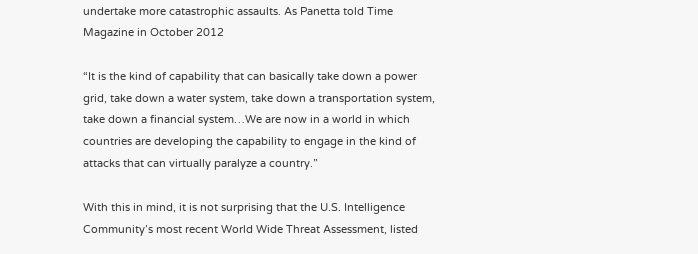undertake more catastrophic assaults. As Panetta told Time Magazine in October 2012

“It is the kind of capability that can basically take down a power grid, take down a water system, take down a transportation system, take down a financial system…We are now in a world in which countries are developing the capability to engage in the kind of attacks that can virtually paralyze a country.”

With this in mind, it is not surprising that the U.S. Intelligence Community’s most recent World Wide Threat Assessment, listed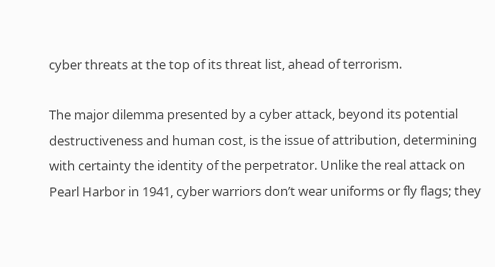cyber threats at the top of its threat list, ahead of terrorism.

The major dilemma presented by a cyber attack, beyond its potential destructiveness and human cost, is the issue of attribution, determining with certainty the identity of the perpetrator. Unlike the real attack on Pearl Harbor in 1941, cyber warriors don’t wear uniforms or fly flags; they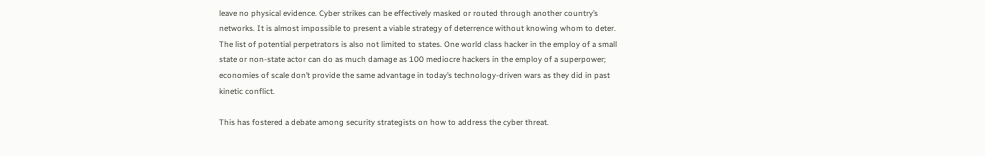leave no physical evidence. Cyber strikes can be effectively masked or routed through another country’s networks. It is almost impossible to present a viable strategy of deterrence without knowing whom to deter. The list of potential perpetrators is also not limited to states. One world class hacker in the employ of a small state or non-state actor can do as much damage as 100 mediocre hackers in the employ of a superpower; economies of scale don’t provide the same advantage in today’s technology-driven wars as they did in past kinetic conflict.

This has fostered a debate among security strategists on how to address the cyber threat.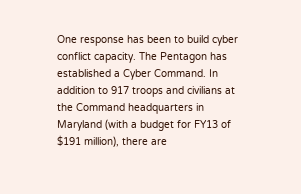One response has been to build cyber conflict capacity. The Pentagon has established a Cyber Command. In addition to 917 troops and civilians at the Command headquarters in Maryland (with a budget for FY13 of $191 million), there are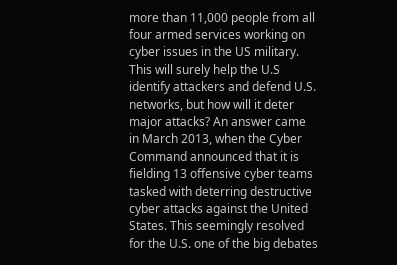more than 11,000 people from all four armed services working on cyber issues in the US military. This will surely help the U.S identify attackers and defend U.S. networks, but how will it deter major attacks? An answer came in March 2013, when the Cyber Command announced that it is fielding 13 offensive cyber teams tasked with deterring destructive cyber attacks against the United States. This seemingly resolved for the U.S. one of the big debates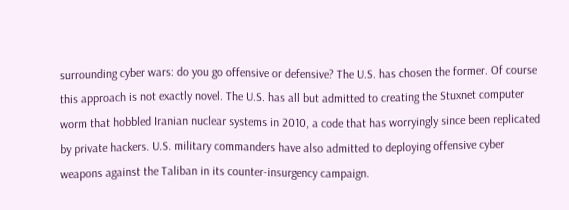surrounding cyber wars: do you go offensive or defensive? The U.S. has chosen the former. Of course this approach is not exactly novel. The U.S. has all but admitted to creating the Stuxnet computer worm that hobbled Iranian nuclear systems in 2010, a code that has worryingly since been replicated by private hackers. U.S. military commanders have also admitted to deploying offensive cyber weapons against the Taliban in its counter-insurgency campaign.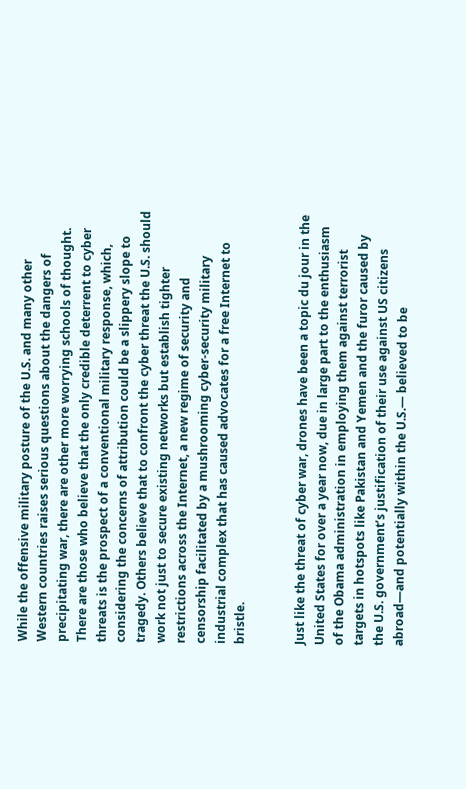While the offensive military posture of the U.S. and many other Western countries raises serious questions about the dangers of precipitating war, there are other more worrying schools of thought. There are those who believe that the only credible deterrent to cyber threats is the prospect of a conventional military response, which, considering the concerns of attribution could be a slippery slope to tragedy. Others believe that to confront the cyber threat the U.S. should work not just to secure existing networks but establish tighter restrictions across the Internet, a new regime of security and censorship facilitated by a mushrooming cyber-security military industrial complex that has caused advocates for a free Internet to bristle.


Just like the threat of cyber war, drones have been a topic du jour in the United States for over a year now, due in large part to the enthusiasm of the Obama administration in employing them against terrorist targets in hotspots like Pakistan and Yemen and the furor caused by the U.S. government’s justification of their use against US citizens abroad—and potentially within the U.S.— believed to be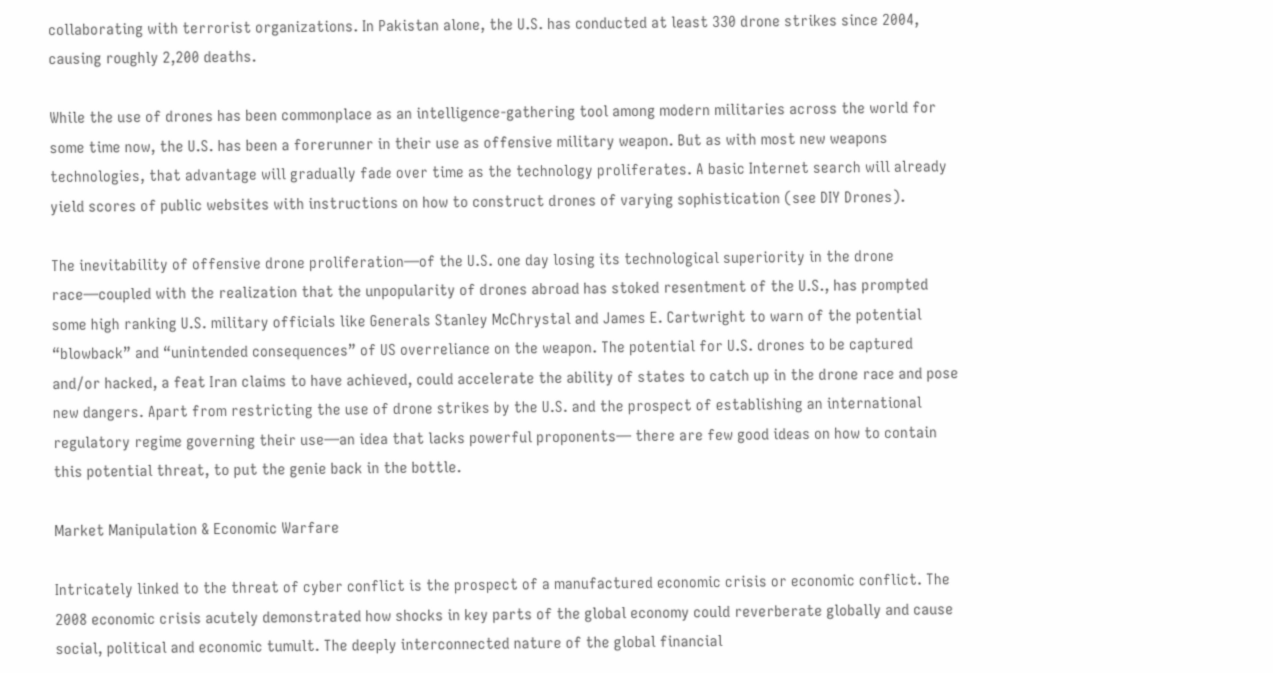collaborating with terrorist organizations. In Pakistan alone, the U.S. has conducted at least 330 drone strikes since 2004, causing roughly 2,200 deaths.

While the use of drones has been commonplace as an intelligence-gathering tool among modern militaries across the world for some time now, the U.S. has been a forerunner in their use as offensive military weapon. But as with most new weapons technologies, that advantage will gradually fade over time as the technology proliferates. A basic Internet search will already yield scores of public websites with instructions on how to construct drones of varying sophistication (see DIY Drones).

The inevitability of offensive drone proliferation—of the U.S. one day losing its technological superiority in the drone race—coupled with the realization that the unpopularity of drones abroad has stoked resentment of the U.S., has prompted some high ranking U.S. military officials like Generals Stanley McChrystal and James E. Cartwright to warn of the potential  “blowback” and “unintended consequences” of US overreliance on the weapon. The potential for U.S. drones to be captured and/or hacked, a feat Iran claims to have achieved, could accelerate the ability of states to catch up in the drone race and pose new dangers. Apart from restricting the use of drone strikes by the U.S. and the prospect of establishing an international regulatory regime governing their use—an idea that lacks powerful proponents— there are few good ideas on how to contain this potential threat, to put the genie back in the bottle.

Market Manipulation & Economic Warfare

Intricately linked to the threat of cyber conflict is the prospect of a manufactured economic crisis or economic conflict. The 2008 economic crisis acutely demonstrated how shocks in key parts of the global economy could reverberate globally and cause social, political and economic tumult. The deeply interconnected nature of the global financial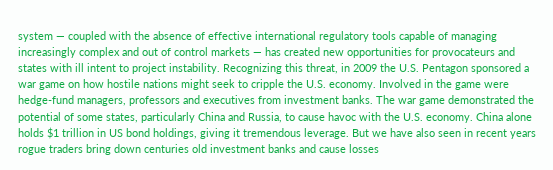system — coupled with the absence of effective international regulatory tools capable of managing increasingly complex and out of control markets — has created new opportunities for provocateurs and states with ill intent to project instability. Recognizing this threat, in 2009 the U.S. Pentagon sponsored a war game on how hostile nations might seek to cripple the U.S. economy. Involved in the game were hedge-fund managers, professors and executives from investment banks. The war game demonstrated the potential of some states, particularly China and Russia, to cause havoc with the U.S. economy. China alone holds $1 trillion in US bond holdings, giving it tremendous leverage. But we have also seen in recent years rogue traders bring down centuries old investment banks and cause losses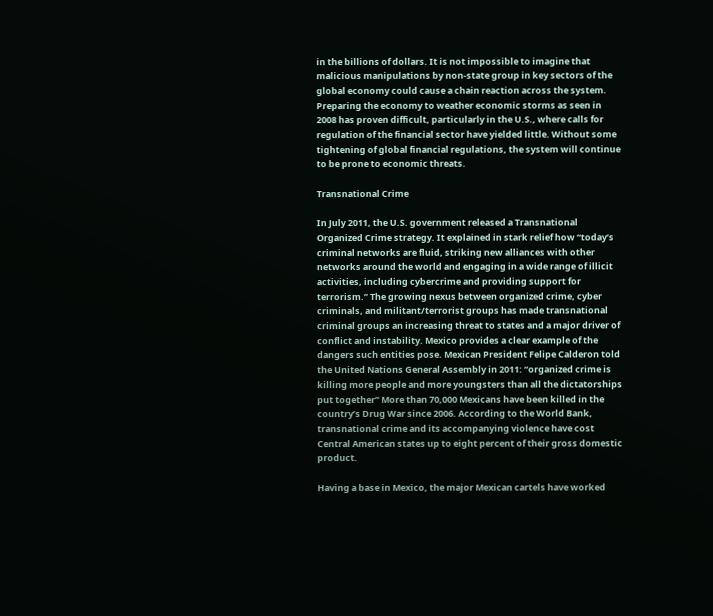in the billions of dollars. It is not impossible to imagine that malicious manipulations by non-state group in key sectors of the global economy could cause a chain reaction across the system. Preparing the economy to weather economic storms as seen in 2008 has proven difficult, particularly in the U.S., where calls for regulation of the financial sector have yielded little. Without some tightening of global financial regulations, the system will continue to be prone to economic threats.

Transnational Crime

In July 2011, the U.S. government released a Transnational Organized Crime strategy. It explained in stark relief how “today’s criminal networks are fluid, striking new alliances with other networks around the world and engaging in a wide range of illicit activities, including cybercrime and providing support for terrorism.” The growing nexus between organized crime, cyber criminals, and militant/terrorist groups has made transnational criminal groups an increasing threat to states and a major driver of conflict and instability. Mexico provides a clear example of the dangers such entities pose. Mexican President Felipe Calderon told the United Nations General Assembly in 2011: “organized crime is killing more people and more youngsters than all the dictatorships put together” More than 70,000 Mexicans have been killed in the country’s Drug War since 2006. According to the World Bank, transnational crime and its accompanying violence have cost Central American states up to eight percent of their gross domestic product.

Having a base in Mexico, the major Mexican cartels have worked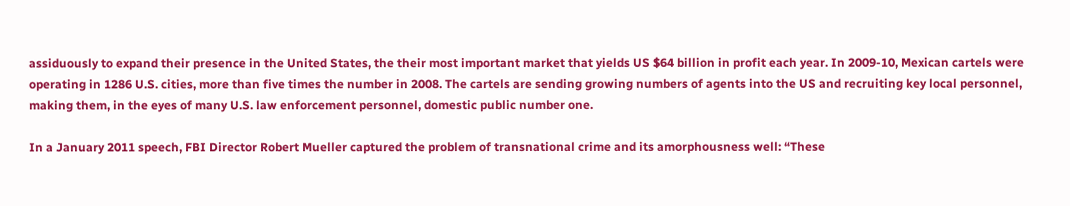assiduously to expand their presence in the United States, the their most important market that yields US $64 billion in profit each year. In 2009-10, Mexican cartels were operating in 1286 U.S. cities, more than five times the number in 2008. The cartels are sending growing numbers of agents into the US and recruiting key local personnel, making them, in the eyes of many U.S. law enforcement personnel, domestic public number one.

In a January 2011 speech, FBI Director Robert Mueller captured the problem of transnational crime and its amorphousness well: “These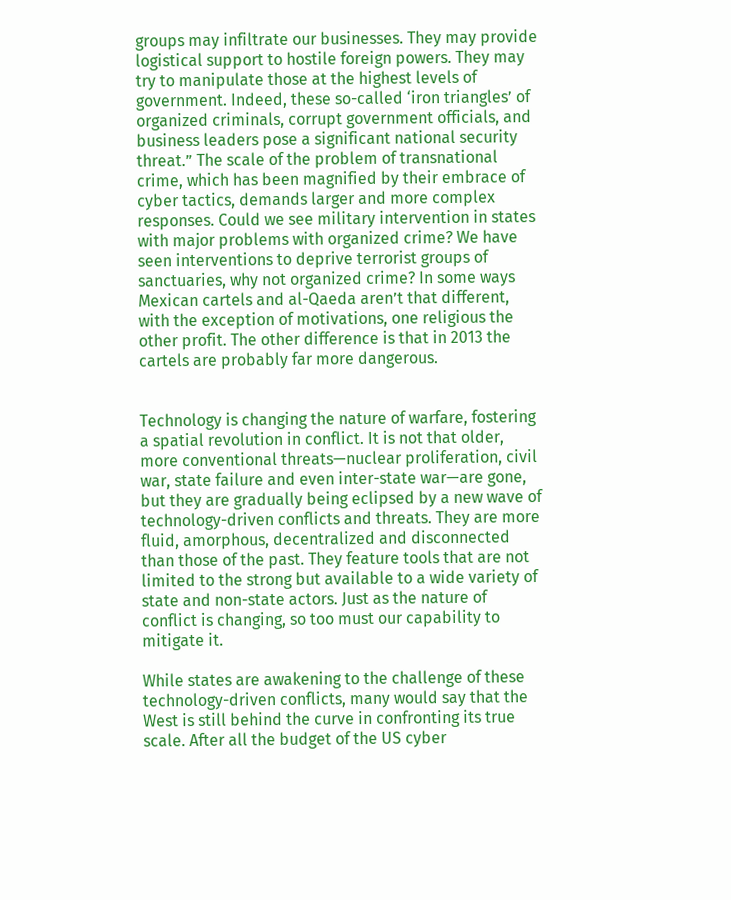groups may infiltrate our businesses. They may provide logistical support to hostile foreign powers. They may try to manipulate those at the highest levels of government. Indeed, these so-called ‘iron triangles’ of organized criminals, corrupt government officials, and business leaders pose a significant national security threat.” The scale of the problem of transnational crime, which has been magnified by their embrace of cyber tactics, demands larger and more complex responses. Could we see military intervention in states with major problems with organized crime? We have seen interventions to deprive terrorist groups of sanctuaries, why not organized crime? In some ways Mexican cartels and al-Qaeda aren’t that different, with the exception of motivations, one religious the other profit. The other difference is that in 2013 the cartels are probably far more dangerous.


Technology is changing the nature of warfare, fostering a spatial revolution in conflict. It is not that older, more conventional threats—nuclear proliferation, civil war, state failure and even inter-state war—are gone, but they are gradually being eclipsed by a new wave of technology-driven conflicts and threats. They are more fluid, amorphous, decentralized and disconnected than those of the past. They feature tools that are not limited to the strong but available to a wide variety of state and non-state actors. Just as the nature of conflict is changing, so too must our capability to mitigate it.

While states are awakening to the challenge of these technology-driven conflicts, many would say that the West is still behind the curve in confronting its true scale. After all the budget of the US cyber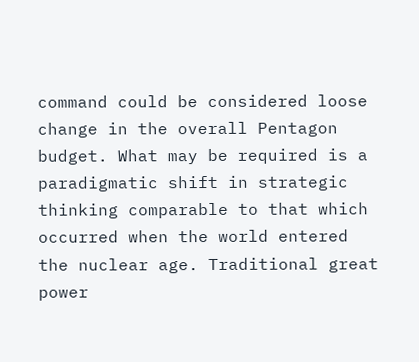command could be considered loose change in the overall Pentagon budget. What may be required is a paradigmatic shift in strategic thinking comparable to that which occurred when the world entered the nuclear age. Traditional great power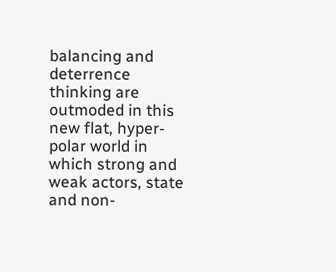balancing and deterrence thinking are outmoded in this new flat, hyper-polar world in which strong and weak actors, state and non-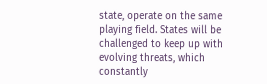state, operate on the same playing field. States will be challenged to keep up with evolving threats, which constantly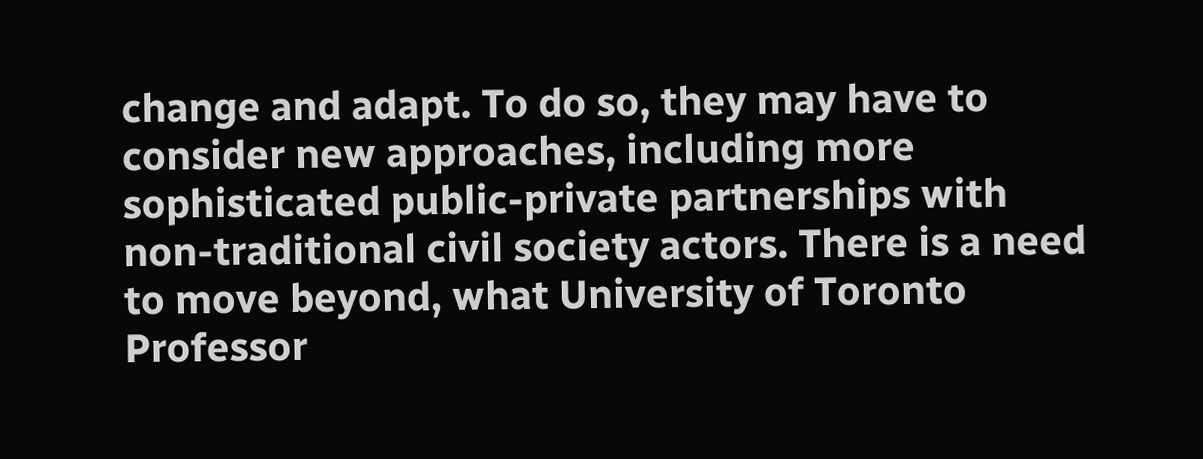change and adapt. To do so, they may have to consider new approaches, including more sophisticated public-private partnerships with non-traditional civil society actors. There is a need to move beyond, what University of Toronto Professor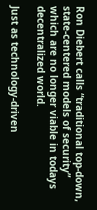Ron Diebert calls “traditional top-down, state-centered models of security” which are no longer viable in todays decentralized world.

Just as technology-driven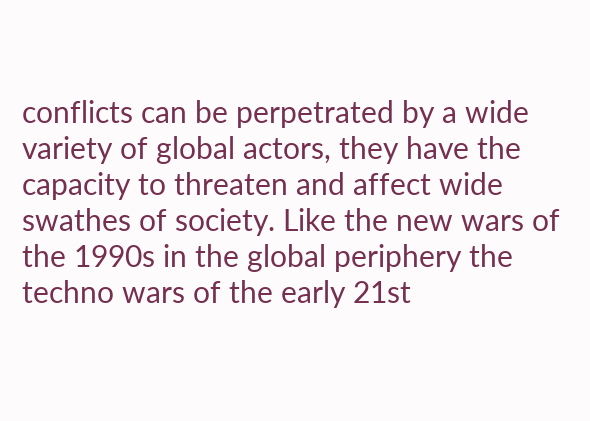conflicts can be perpetrated by a wide variety of global actors, they have the capacity to threaten and affect wide swathes of society. Like the new wars of the 1990s in the global periphery the techno wars of the early 21st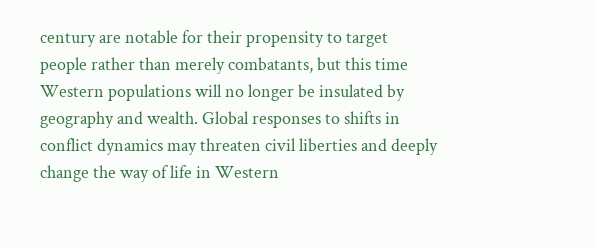century are notable for their propensity to target people rather than merely combatants, but this time Western populations will no longer be insulated by geography and wealth. Global responses to shifts in conflict dynamics may threaten civil liberties and deeply change the way of life in Western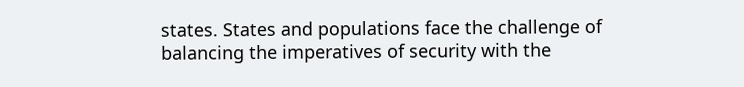states. States and populations face the challenge of balancing the imperatives of security with the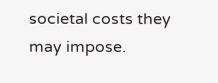societal costs they may impose.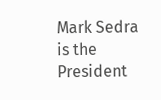Mark Sedra is the President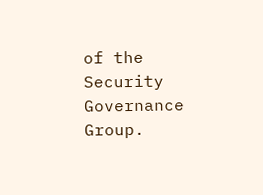of the Security Governance Group.